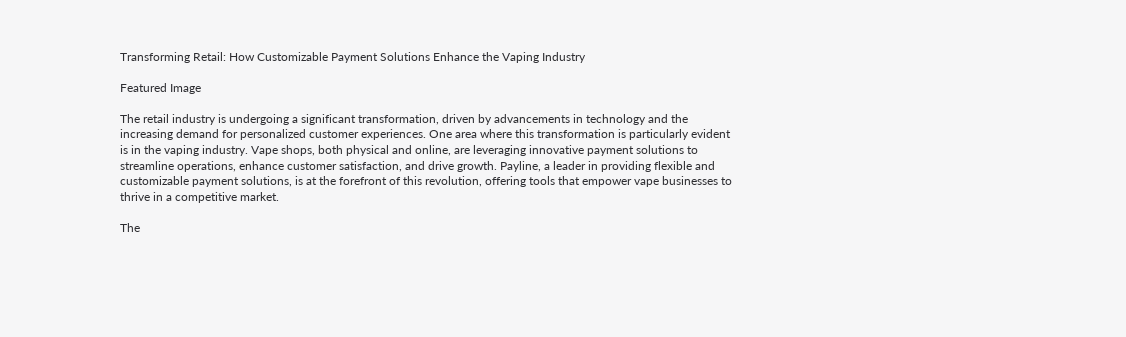Transforming Retail: How Customizable Payment Solutions Enhance the Vaping Industry

Featured Image

The retail industry is undergoing a significant transformation, driven by advancements in technology and the increasing demand for personalized customer experiences. One area where this transformation is particularly evident is in the vaping industry. Vape shops, both physical and online, are leveraging innovative payment solutions to streamline operations, enhance customer satisfaction, and drive growth. Payline, a leader in providing flexible and customizable payment solutions, is at the forefront of this revolution, offering tools that empower vape businesses to thrive in a competitive market.

The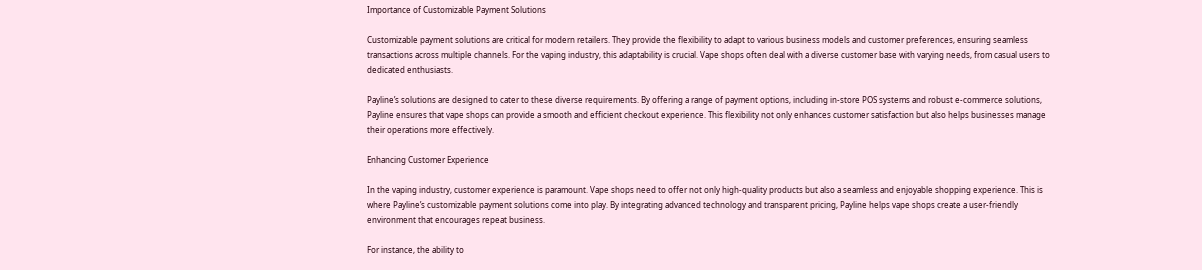Importance of Customizable Payment Solutions

Customizable payment solutions are critical for modern retailers. They provide the flexibility to adapt to various business models and customer preferences, ensuring seamless transactions across multiple channels. For the vaping industry, this adaptability is crucial. Vape shops often deal with a diverse customer base with varying needs, from casual users to dedicated enthusiasts.

Payline’s solutions are designed to cater to these diverse requirements. By offering a range of payment options, including in-store POS systems and robust e-commerce solutions, Payline ensures that vape shops can provide a smooth and efficient checkout experience. This flexibility not only enhances customer satisfaction but also helps businesses manage their operations more effectively.

Enhancing Customer Experience

In the vaping industry, customer experience is paramount. Vape shops need to offer not only high-quality products but also a seamless and enjoyable shopping experience. This is where Payline’s customizable payment solutions come into play. By integrating advanced technology and transparent pricing, Payline helps vape shops create a user-friendly environment that encourages repeat business.

For instance, the ability to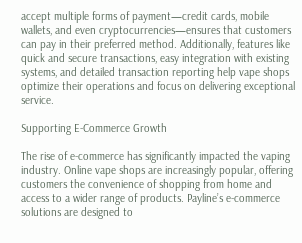accept multiple forms of payment—credit cards, mobile wallets, and even cryptocurrencies—ensures that customers can pay in their preferred method. Additionally, features like quick and secure transactions, easy integration with existing systems, and detailed transaction reporting help vape shops optimize their operations and focus on delivering exceptional service.

Supporting E-Commerce Growth

The rise of e-commerce has significantly impacted the vaping industry. Online vape shops are increasingly popular, offering customers the convenience of shopping from home and access to a wider range of products. Payline’s e-commerce solutions are designed to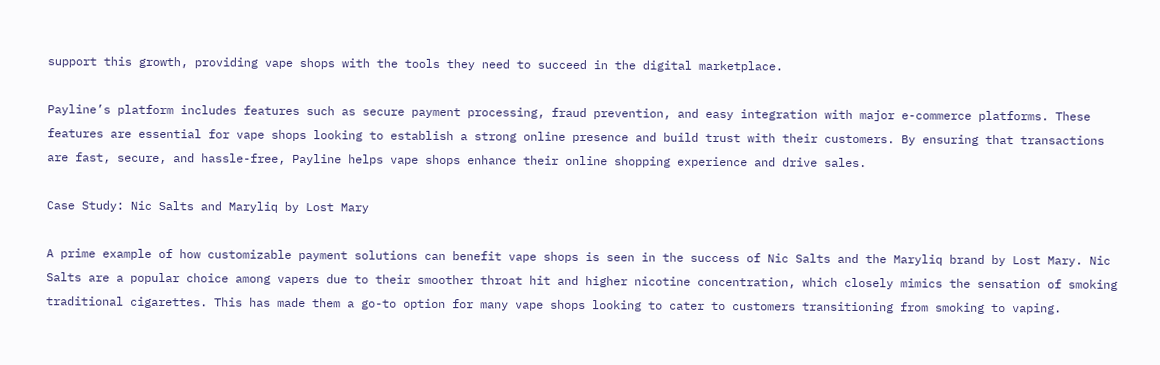support this growth, providing vape shops with the tools they need to succeed in the digital marketplace.

Payline’s platform includes features such as secure payment processing, fraud prevention, and easy integration with major e-commerce platforms. These features are essential for vape shops looking to establish a strong online presence and build trust with their customers. By ensuring that transactions are fast, secure, and hassle-free, Payline helps vape shops enhance their online shopping experience and drive sales.

Case Study: Nic Salts and Maryliq by Lost Mary

A prime example of how customizable payment solutions can benefit vape shops is seen in the success of Nic Salts and the Maryliq brand by Lost Mary. Nic Salts are a popular choice among vapers due to their smoother throat hit and higher nicotine concentration, which closely mimics the sensation of smoking traditional cigarettes. This has made them a go-to option for many vape shops looking to cater to customers transitioning from smoking to vaping.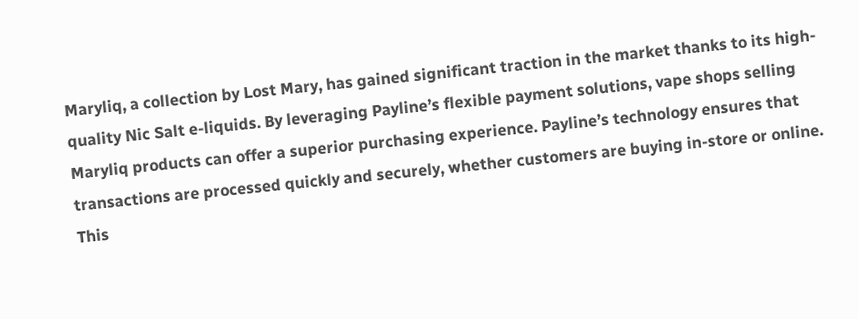Maryliq, a collection by Lost Mary, has gained significant traction in the market thanks to its high-quality Nic Salt e-liquids. By leveraging Payline’s flexible payment solutions, vape shops selling Maryliq products can offer a superior purchasing experience. Payline’s technology ensures that transactions are processed quickly and securely, whether customers are buying in-store or online. This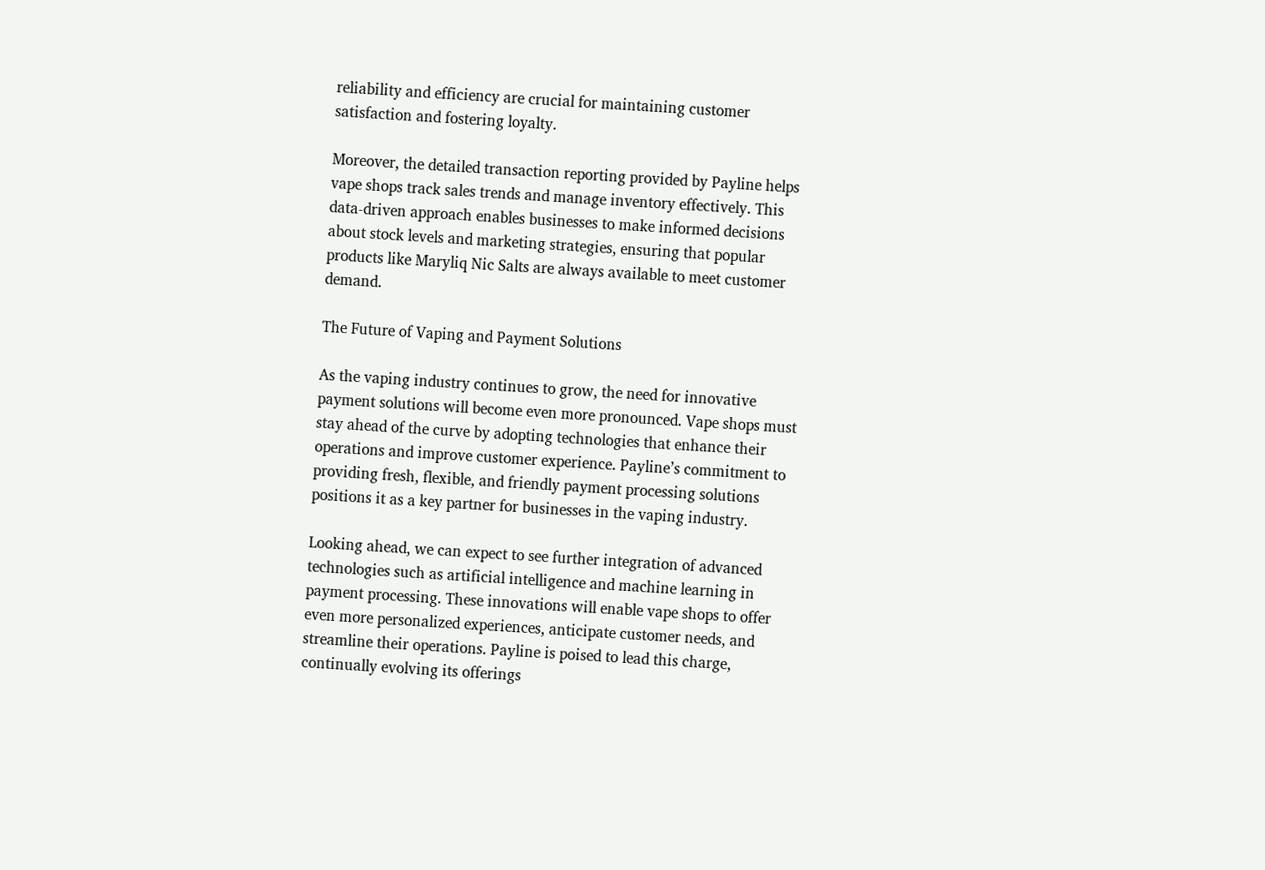reliability and efficiency are crucial for maintaining customer satisfaction and fostering loyalty.

Moreover, the detailed transaction reporting provided by Payline helps vape shops track sales trends and manage inventory effectively. This data-driven approach enables businesses to make informed decisions about stock levels and marketing strategies, ensuring that popular products like Maryliq Nic Salts are always available to meet customer demand.

The Future of Vaping and Payment Solutions

As the vaping industry continues to grow, the need for innovative payment solutions will become even more pronounced. Vape shops must stay ahead of the curve by adopting technologies that enhance their operations and improve customer experience. Payline’s commitment to providing fresh, flexible, and friendly payment processing solutions positions it as a key partner for businesses in the vaping industry.

Looking ahead, we can expect to see further integration of advanced technologies such as artificial intelligence and machine learning in payment processing. These innovations will enable vape shops to offer even more personalized experiences, anticipate customer needs, and streamline their operations. Payline is poised to lead this charge, continually evolving its offerings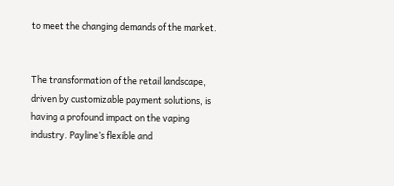to meet the changing demands of the market.


The transformation of the retail landscape, driven by customizable payment solutions, is having a profound impact on the vaping industry. Payline’s flexible and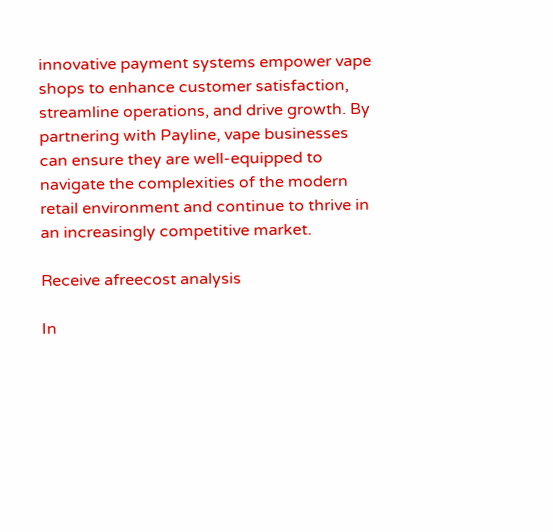innovative payment systems empower vape shops to enhance customer satisfaction, streamline operations, and drive growth. By partnering with Payline, vape businesses can ensure they are well-equipped to navigate the complexities of the modern retail environment and continue to thrive in an increasingly competitive market.

Receive afreecost analysis

In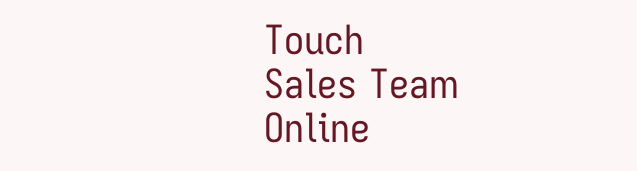Touch
Sales Team
Online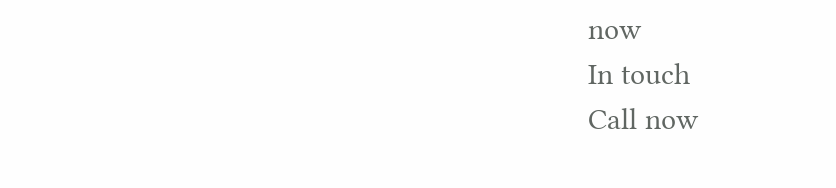now
In touch
Call now